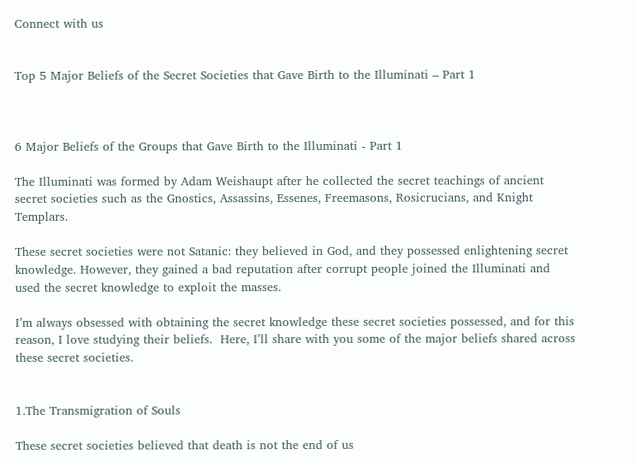Connect with us


Top 5 Major Beliefs of the Secret Societies that Gave Birth to the Illuminati – Part 1



6 Major Beliefs of the Groups that Gave Birth to the Illuminati - Part 1

The Illuminati was formed by Adam Weishaupt after he collected the secret teachings of ancient secret societies such as the Gnostics, Assassins, Essenes, Freemasons, Rosicrucians, and Knight Templars.

These secret societies were not Satanic: they believed in God, and they possessed enlightening secret knowledge. However, they gained a bad reputation after corrupt people joined the Illuminati and used the secret knowledge to exploit the masses.

I’m always obsessed with obtaining the secret knowledge these secret societies possessed, and for this reason, I love studying their beliefs.  Here, I’ll share with you some of the major beliefs shared across these secret societies.


1.The Transmigration of Souls

These secret societies believed that death is not the end of us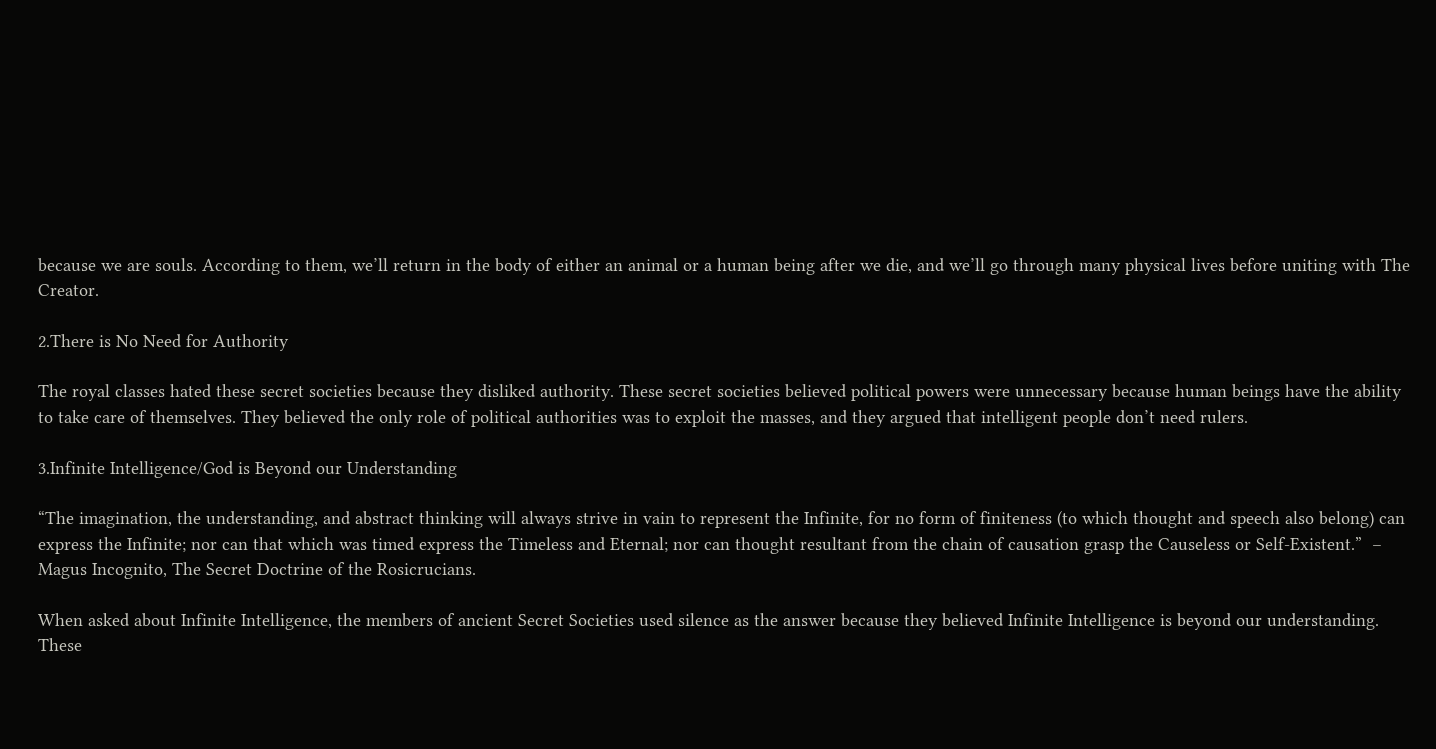because we are souls. According to them, we’ll return in the body of either an animal or a human being after we die, and we’ll go through many physical lives before uniting with The Creator.

2.There is No Need for Authority

The royal classes hated these secret societies because they disliked authority. These secret societies believed political powers were unnecessary because human beings have the ability to take care of themselves. They believed the only role of political authorities was to exploit the masses, and they argued that intelligent people don’t need rulers.

3.Infinite Intelligence/God is Beyond our Understanding

“The imagination, the understanding, and abstract thinking will always strive in vain to represent the Infinite, for no form of finiteness (to which thought and speech also belong) can express the Infinite; nor can that which was timed express the Timeless and Eternal; nor can thought resultant from the chain of causation grasp the Causeless or Self-Existent.”  – Magus Incognito, The Secret Doctrine of the Rosicrucians.

When asked about Infinite Intelligence, the members of ancient Secret Societies used silence as the answer because they believed Infinite Intelligence is beyond our understanding. These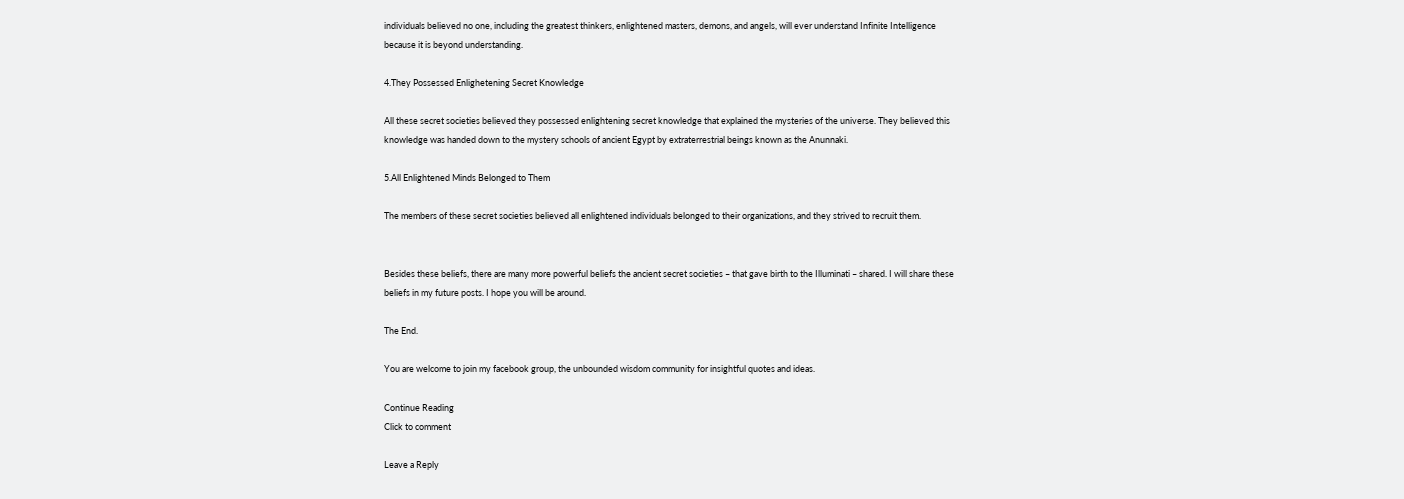individuals believed no one, including the greatest thinkers, enlightened masters, demons, and angels, will ever understand Infinite Intelligence because it is beyond understanding.

4.They Possessed Enlighetening Secret Knowledge

All these secret societies believed they possessed enlightening secret knowledge that explained the mysteries of the universe. They believed this knowledge was handed down to the mystery schools of ancient Egypt by extraterrestrial beings known as the Anunnaki.

5.All Enlightened Minds Belonged to Them

The members of these secret societies believed all enlightened individuals belonged to their organizations, and they strived to recruit them.


Besides these beliefs, there are many more powerful beliefs the ancient secret societies – that gave birth to the Illuminati – shared. I will share these beliefs in my future posts. I hope you will be around.

The End.

You are welcome to join my facebook group, the unbounded wisdom community for insightful quotes and ideas.

Continue Reading
Click to comment

Leave a Reply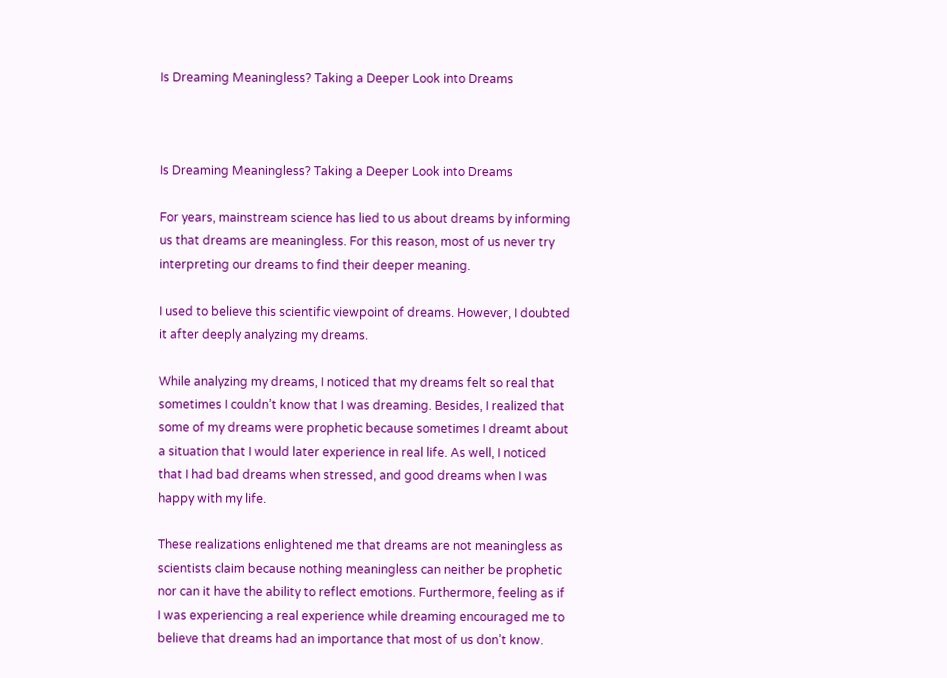Is Dreaming Meaningless? Taking a Deeper Look into Dreams



Is Dreaming Meaningless? Taking a Deeper Look into Dreams

For years, mainstream science has lied to us about dreams by informing us that dreams are meaningless. For this reason, most of us never try interpreting our dreams to find their deeper meaning.

I used to believe this scientific viewpoint of dreams. However, I doubted it after deeply analyzing my dreams.

While analyzing my dreams, I noticed that my dreams felt so real that sometimes I couldn’t know that I was dreaming. Besides, I realized that some of my dreams were prophetic because sometimes I dreamt about a situation that I would later experience in real life. As well, I noticed that I had bad dreams when stressed, and good dreams when I was happy with my life.

These realizations enlightened me that dreams are not meaningless as scientists claim because nothing meaningless can neither be prophetic nor can it have the ability to reflect emotions. Furthermore, feeling as if I was experiencing a real experience while dreaming encouraged me to believe that dreams had an importance that most of us don’t know.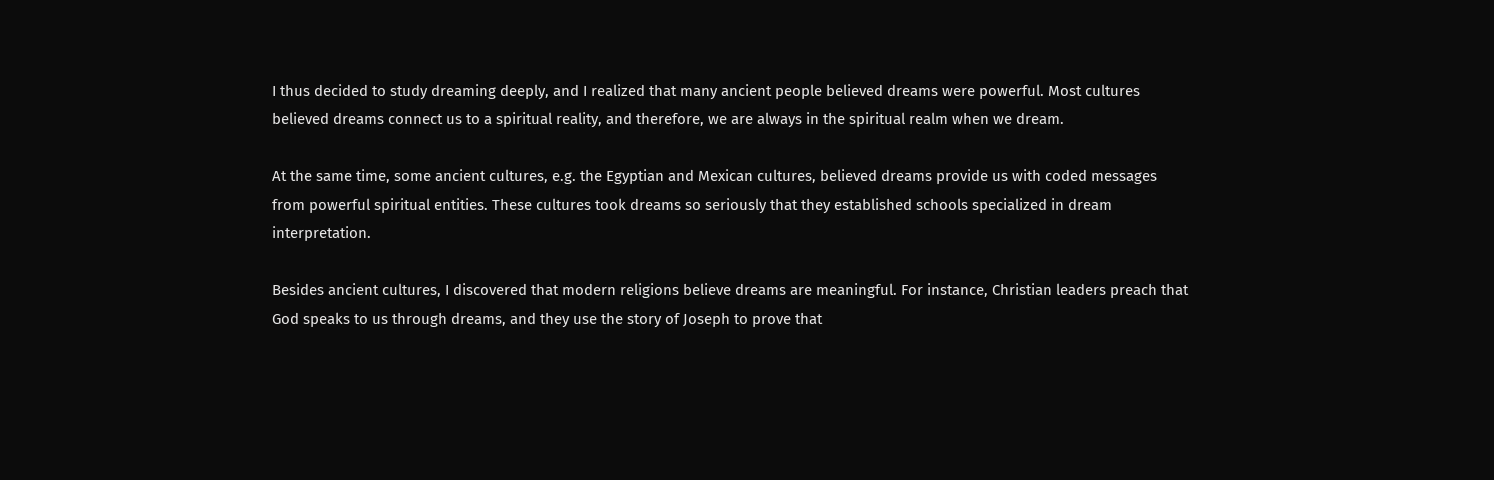I thus decided to study dreaming deeply, and I realized that many ancient people believed dreams were powerful. Most cultures believed dreams connect us to a spiritual reality, and therefore, we are always in the spiritual realm when we dream.

At the same time, some ancient cultures, e.g. the Egyptian and Mexican cultures, believed dreams provide us with coded messages from powerful spiritual entities. These cultures took dreams so seriously that they established schools specialized in dream interpretation.

Besides ancient cultures, I discovered that modern religions believe dreams are meaningful. For instance, Christian leaders preach that God speaks to us through dreams, and they use the story of Joseph to prove that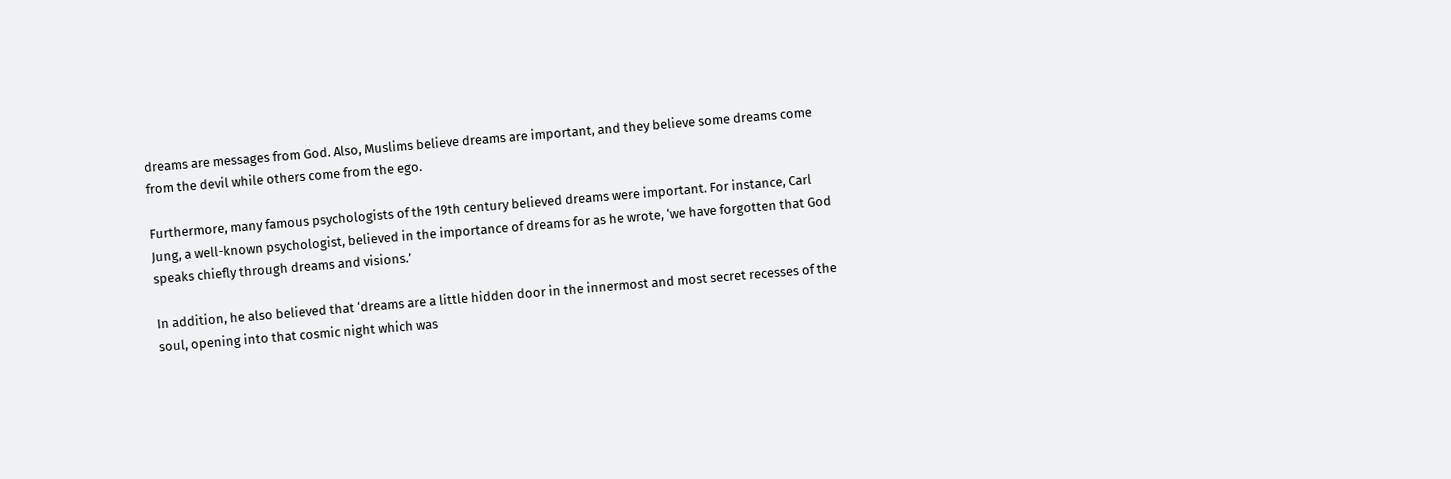dreams are messages from God. Also, Muslims believe dreams are important, and they believe some dreams come from the devil while others come from the ego.

Furthermore, many famous psychologists of the 19th century believed dreams were important. For instance, Carl Jung, a well-known psychologist, believed in the importance of dreams for as he wrote, ‘we have forgotten that God speaks chiefly through dreams and visions.’

In addition, he also believed that ‘dreams are a little hidden door in the innermost and most secret recesses of the soul, opening into that cosmic night which was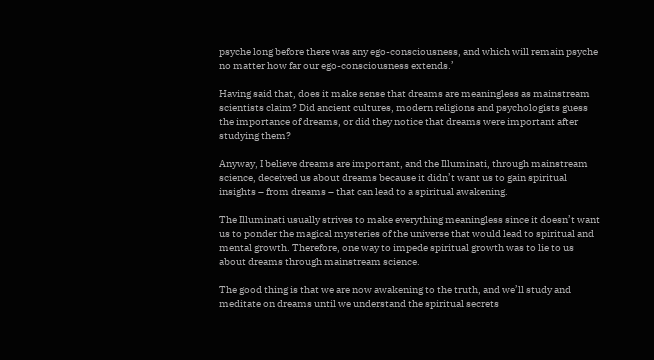psyche long before there was any ego-consciousness, and which will remain psyche no matter how far our ego-consciousness extends.’

Having said that, does it make sense that dreams are meaningless as mainstream scientists claim? Did ancient cultures, modern religions and psychologists guess the importance of dreams, or did they notice that dreams were important after studying them?

Anyway, I believe dreams are important, and the Illuminati, through mainstream science, deceived us about dreams because it didn’t want us to gain spiritual insights – from dreams – that can lead to a spiritual awakening.

The Illuminati usually strives to make everything meaningless since it doesn’t want us to ponder the magical mysteries of the universe that would lead to spiritual and mental growth. Therefore, one way to impede spiritual growth was to lie to us about dreams through mainstream science.

The good thing is that we are now awakening to the truth, and we’ll study and meditate on dreams until we understand the spiritual secrets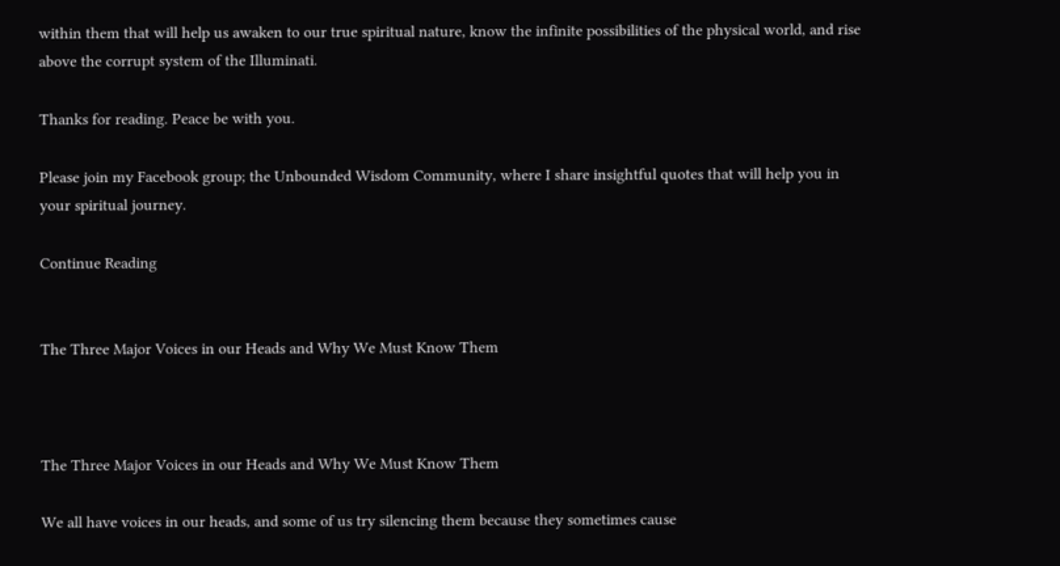within them that will help us awaken to our true spiritual nature, know the infinite possibilities of the physical world, and rise above the corrupt system of the Illuminati.

Thanks for reading. Peace be with you.

Please join my Facebook group; the Unbounded Wisdom Community, where I share insightful quotes that will help you in your spiritual journey.

Continue Reading


The Three Major Voices in our Heads and Why We Must Know Them



The Three Major Voices in our Heads and Why We Must Know Them

We all have voices in our heads, and some of us try silencing them because they sometimes cause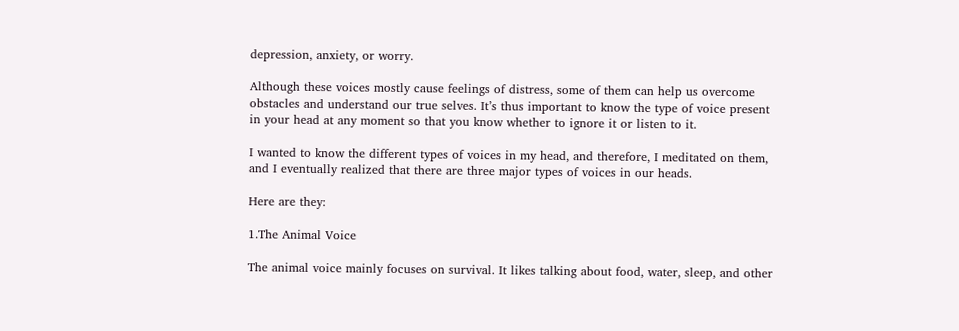depression, anxiety, or worry.

Although these voices mostly cause feelings of distress, some of them can help us overcome obstacles and understand our true selves. It’s thus important to know the type of voice present in your head at any moment so that you know whether to ignore it or listen to it.

I wanted to know the different types of voices in my head, and therefore, I meditated on them, and I eventually realized that there are three major types of voices in our heads.

Here are they:

1.The Animal Voice

The animal voice mainly focuses on survival. It likes talking about food, water, sleep, and other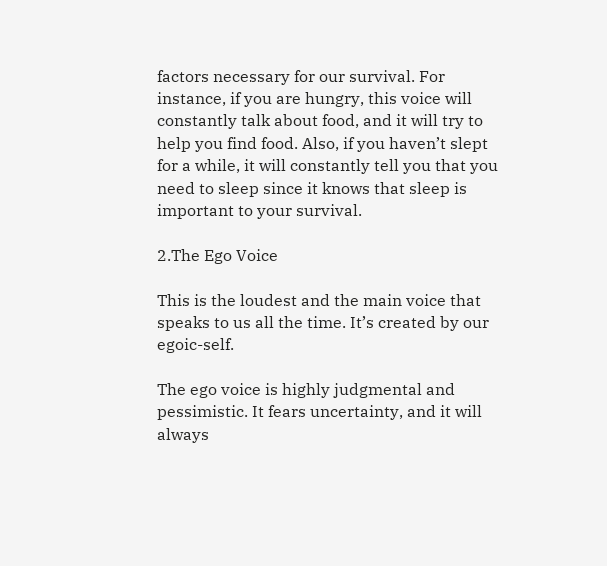factors necessary for our survival. For instance, if you are hungry, this voice will constantly talk about food, and it will try to help you find food. Also, if you haven’t slept for a while, it will constantly tell you that you need to sleep since it knows that sleep is important to your survival.

2.The Ego Voice

This is the loudest and the main voice that speaks to us all the time. It’s created by our egoic-self.

The ego voice is highly judgmental and pessimistic. It fears uncertainty, and it will always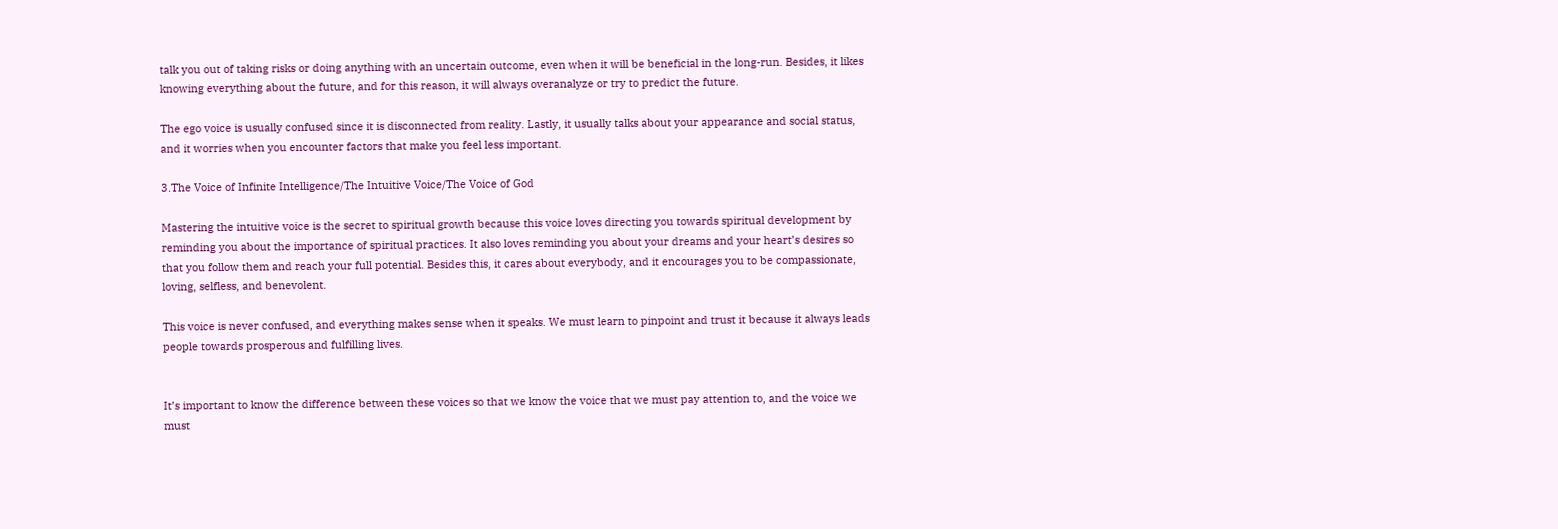talk you out of taking risks or doing anything with an uncertain outcome, even when it will be beneficial in the long-run. Besides, it likes knowing everything about the future, and for this reason, it will always overanalyze or try to predict the future.

The ego voice is usually confused since it is disconnected from reality. Lastly, it usually talks about your appearance and social status, and it worries when you encounter factors that make you feel less important.

3.The Voice of Infinite Intelligence/The Intuitive Voice/The Voice of God

Mastering the intuitive voice is the secret to spiritual growth because this voice loves directing you towards spiritual development by reminding you about the importance of spiritual practices. It also loves reminding you about your dreams and your heart’s desires so that you follow them and reach your full potential. Besides this, it cares about everybody, and it encourages you to be compassionate, loving, selfless, and benevolent.

This voice is never confused, and everything makes sense when it speaks. We must learn to pinpoint and trust it because it always leads people towards prosperous and fulfilling lives.


It’s important to know the difference between these voices so that we know the voice that we must pay attention to, and the voice we must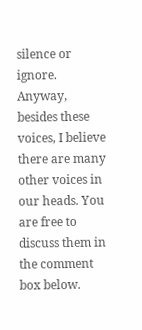silence or ignore. Anyway, besides these voices, I believe there are many other voices in our heads. You are free to discuss them in the comment box below.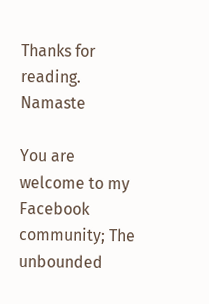Thanks for reading. Namaste

You are welcome to my Facebook community; The unbounded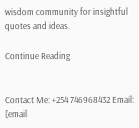wisdom community for insightful quotes and ideas.

Continue Reading


Contact Me: +254 746968432 Email: [email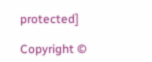protected]

Copyright ©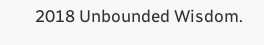2018 Unbounded Wisdom.